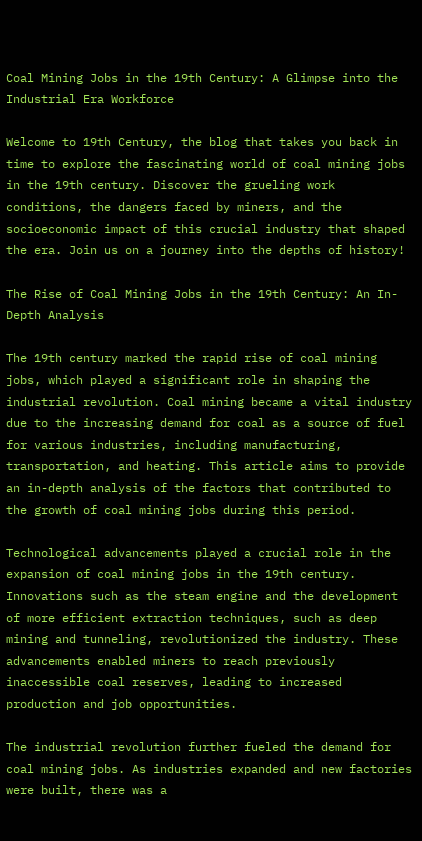Coal Mining Jobs in the 19th Century: A Glimpse into the Industrial Era Workforce

Welcome to 19th Century, the blog that takes you back in time to explore the fascinating world of coal mining jobs in the 19th century. Discover the grueling work conditions, the dangers faced by miners, and the socioeconomic impact of this crucial industry that shaped the era. Join us on a journey into the depths of history!

The Rise of Coal Mining Jobs in the 19th Century: An In-Depth Analysis

The 19th century marked the rapid rise of coal mining jobs, which played a significant role in shaping the industrial revolution. Coal mining became a vital industry due to the increasing demand for coal as a source of fuel for various industries, including manufacturing, transportation, and heating. This article aims to provide an in-depth analysis of the factors that contributed to the growth of coal mining jobs during this period.

Technological advancements played a crucial role in the expansion of coal mining jobs in the 19th century. Innovations such as the steam engine and the development of more efficient extraction techniques, such as deep mining and tunneling, revolutionized the industry. These advancements enabled miners to reach previously inaccessible coal reserves, leading to increased production and job opportunities.

The industrial revolution further fueled the demand for coal mining jobs. As industries expanded and new factories were built, there was a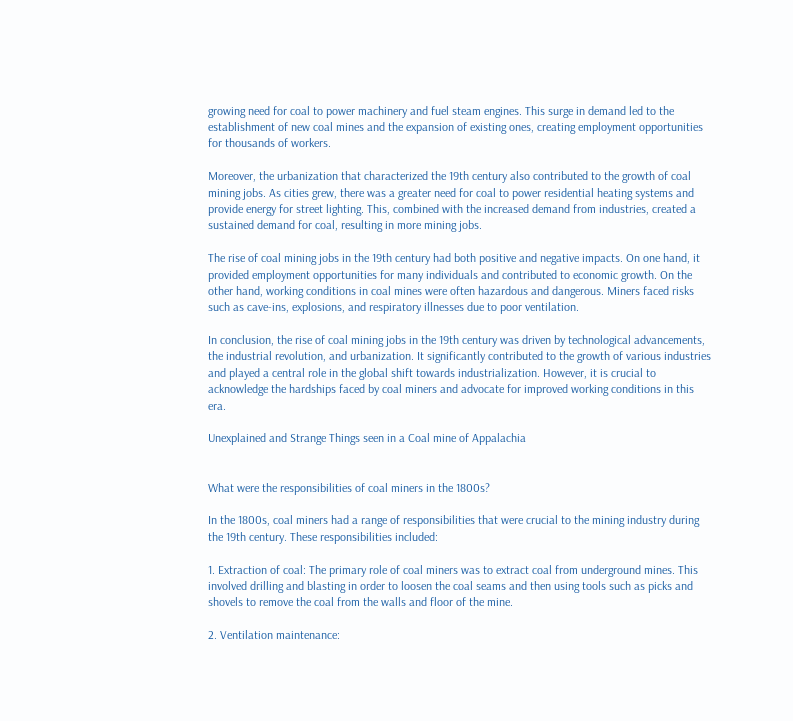growing need for coal to power machinery and fuel steam engines. This surge in demand led to the establishment of new coal mines and the expansion of existing ones, creating employment opportunities for thousands of workers.

Moreover, the urbanization that characterized the 19th century also contributed to the growth of coal mining jobs. As cities grew, there was a greater need for coal to power residential heating systems and provide energy for street lighting. This, combined with the increased demand from industries, created a sustained demand for coal, resulting in more mining jobs.

The rise of coal mining jobs in the 19th century had both positive and negative impacts. On one hand, it provided employment opportunities for many individuals and contributed to economic growth. On the other hand, working conditions in coal mines were often hazardous and dangerous. Miners faced risks such as cave-ins, explosions, and respiratory illnesses due to poor ventilation.

In conclusion, the rise of coal mining jobs in the 19th century was driven by technological advancements, the industrial revolution, and urbanization. It significantly contributed to the growth of various industries and played a central role in the global shift towards industrialization. However, it is crucial to acknowledge the hardships faced by coal miners and advocate for improved working conditions in this era.

Unexplained and Strange Things seen in a Coal mine of Appalachia


What were the responsibilities of coal miners in the 1800s?

In the 1800s, coal miners had a range of responsibilities that were crucial to the mining industry during the 19th century. These responsibilities included:

1. Extraction of coal: The primary role of coal miners was to extract coal from underground mines. This involved drilling and blasting in order to loosen the coal seams and then using tools such as picks and shovels to remove the coal from the walls and floor of the mine.

2. Ventilation maintenance: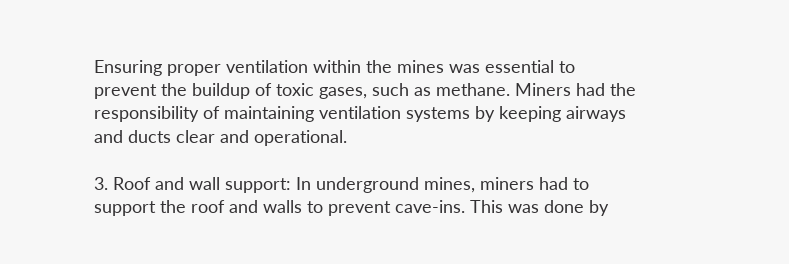Ensuring proper ventilation within the mines was essential to prevent the buildup of toxic gases, such as methane. Miners had the responsibility of maintaining ventilation systems by keeping airways and ducts clear and operational.

3. Roof and wall support: In underground mines, miners had to support the roof and walls to prevent cave-ins. This was done by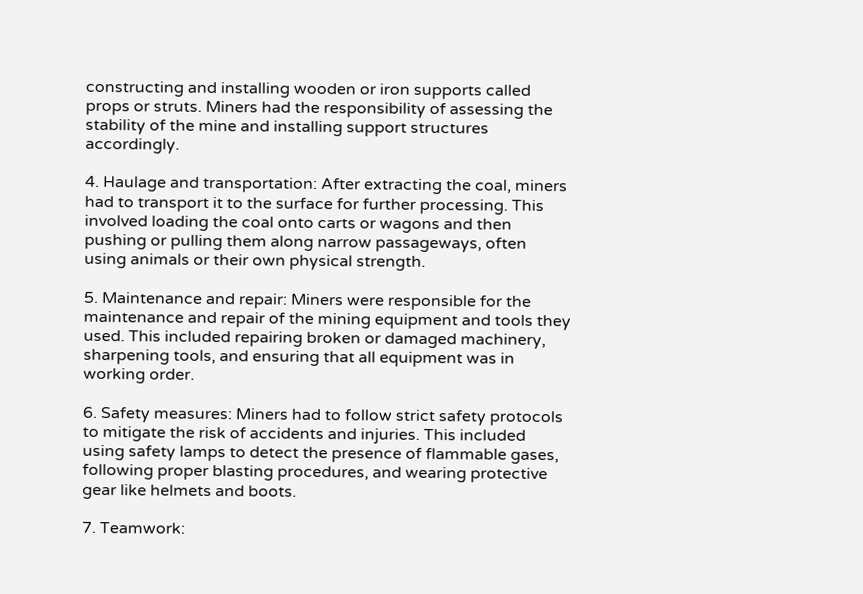constructing and installing wooden or iron supports called props or struts. Miners had the responsibility of assessing the stability of the mine and installing support structures accordingly.

4. Haulage and transportation: After extracting the coal, miners had to transport it to the surface for further processing. This involved loading the coal onto carts or wagons and then pushing or pulling them along narrow passageways, often using animals or their own physical strength.

5. Maintenance and repair: Miners were responsible for the maintenance and repair of the mining equipment and tools they used. This included repairing broken or damaged machinery, sharpening tools, and ensuring that all equipment was in working order.

6. Safety measures: Miners had to follow strict safety protocols to mitigate the risk of accidents and injuries. This included using safety lamps to detect the presence of flammable gases, following proper blasting procedures, and wearing protective gear like helmets and boots.

7. Teamwork: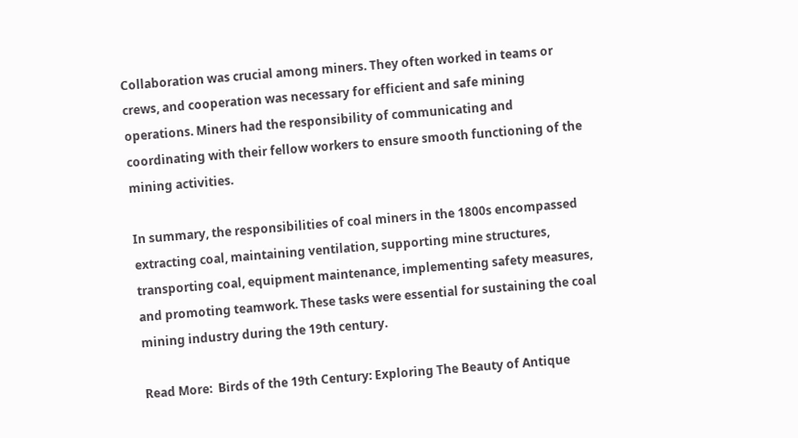Collaboration was crucial among miners. They often worked in teams or crews, and cooperation was necessary for efficient and safe mining operations. Miners had the responsibility of communicating and coordinating with their fellow workers to ensure smooth functioning of the mining activities.

In summary, the responsibilities of coal miners in the 1800s encompassed extracting coal, maintaining ventilation, supporting mine structures, transporting coal, equipment maintenance, implementing safety measures, and promoting teamwork. These tasks were essential for sustaining the coal mining industry during the 19th century.

Read More:  Birds of the 19th Century: Exploring The Beauty of Antique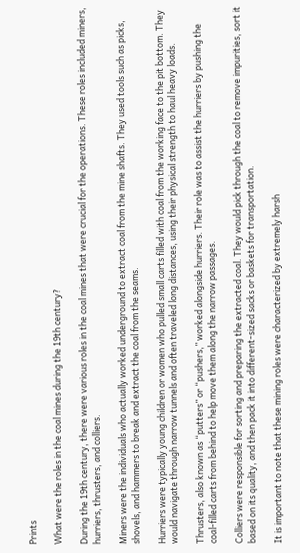Prints

What were the roles in the coal mines during the 19th century?

During the 19th century, there were various roles in the coal mines that were crucial for the operations. These roles included miners, hurriers, thrusters, and colliers.

Miners were the individuals who actually worked underground to extract coal from the mine shafts. They used tools such as picks, shovels, and hammers to break and extract the coal from the seams.

Hurriers were typically young children or women who pulled small carts filled with coal from the working face to the pit bottom. They would navigate through narrow tunnels and often traveled long distances, using their physical strength to haul heavy loads.

Thrusters, also known as “putters” or “pushers,” worked alongside hurriers. Their role was to assist the hurriers by pushing the coal-filled carts from behind to help move them along the narrow passages.

Colliers were responsible for sorting and preparing the extracted coal. They would pick through the coal to remove impurities, sort it based on its quality, and then pack it into different-sized sacks or baskets for transportation.

It is important to note that these mining roles were characterized by extremely harsh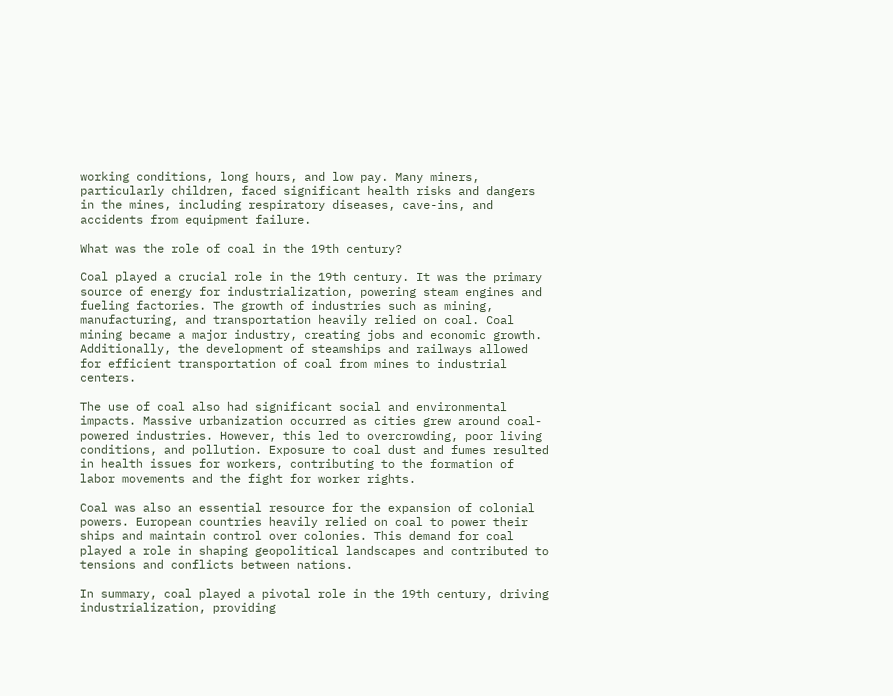working conditions, long hours, and low pay. Many miners, particularly children, faced significant health risks and dangers in the mines, including respiratory diseases, cave-ins, and accidents from equipment failure.

What was the role of coal in the 19th century?

Coal played a crucial role in the 19th century. It was the primary source of energy for industrialization, powering steam engines and fueling factories. The growth of industries such as mining, manufacturing, and transportation heavily relied on coal. Coal mining became a major industry, creating jobs and economic growth. Additionally, the development of steamships and railways allowed for efficient transportation of coal from mines to industrial centers.

The use of coal also had significant social and environmental impacts. Massive urbanization occurred as cities grew around coal-powered industries. However, this led to overcrowding, poor living conditions, and pollution. Exposure to coal dust and fumes resulted in health issues for workers, contributing to the formation of labor movements and the fight for worker rights.

Coal was also an essential resource for the expansion of colonial powers. European countries heavily relied on coal to power their ships and maintain control over colonies. This demand for coal played a role in shaping geopolitical landscapes and contributed to tensions and conflicts between nations.

In summary, coal played a pivotal role in the 19th century, driving industrialization, providing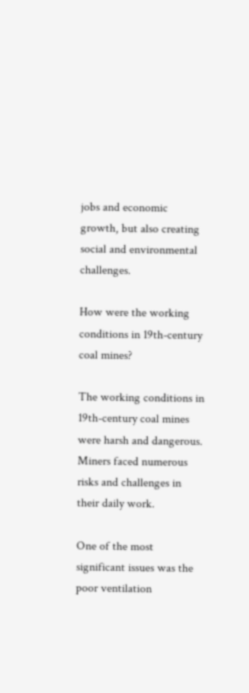jobs and economic growth, but also creating social and environmental challenges.

How were the working conditions in 19th-century coal mines?

The working conditions in 19th-century coal mines were harsh and dangerous. Miners faced numerous risks and challenges in their daily work.

One of the most significant issues was the poor ventilation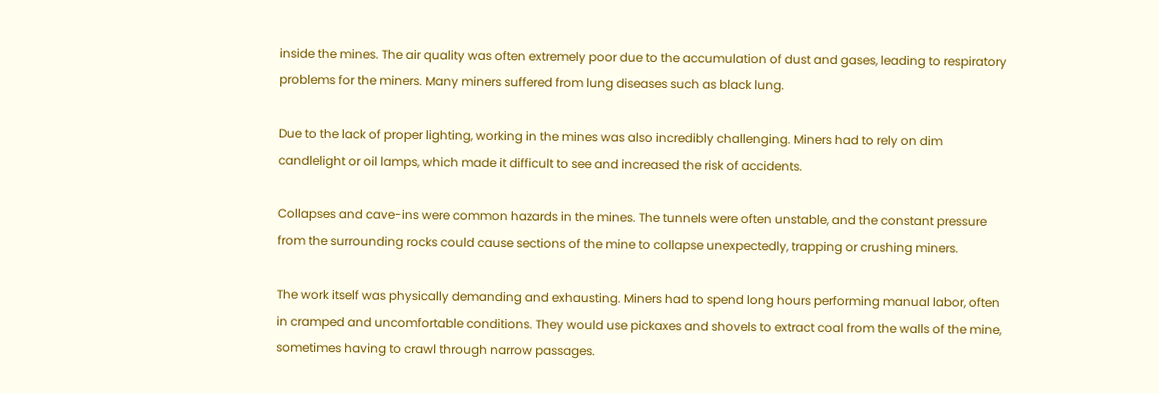inside the mines. The air quality was often extremely poor due to the accumulation of dust and gases, leading to respiratory problems for the miners. Many miners suffered from lung diseases such as black lung.

Due to the lack of proper lighting, working in the mines was also incredibly challenging. Miners had to rely on dim candlelight or oil lamps, which made it difficult to see and increased the risk of accidents.

Collapses and cave-ins were common hazards in the mines. The tunnels were often unstable, and the constant pressure from the surrounding rocks could cause sections of the mine to collapse unexpectedly, trapping or crushing miners.

The work itself was physically demanding and exhausting. Miners had to spend long hours performing manual labor, often in cramped and uncomfortable conditions. They would use pickaxes and shovels to extract coal from the walls of the mine, sometimes having to crawl through narrow passages.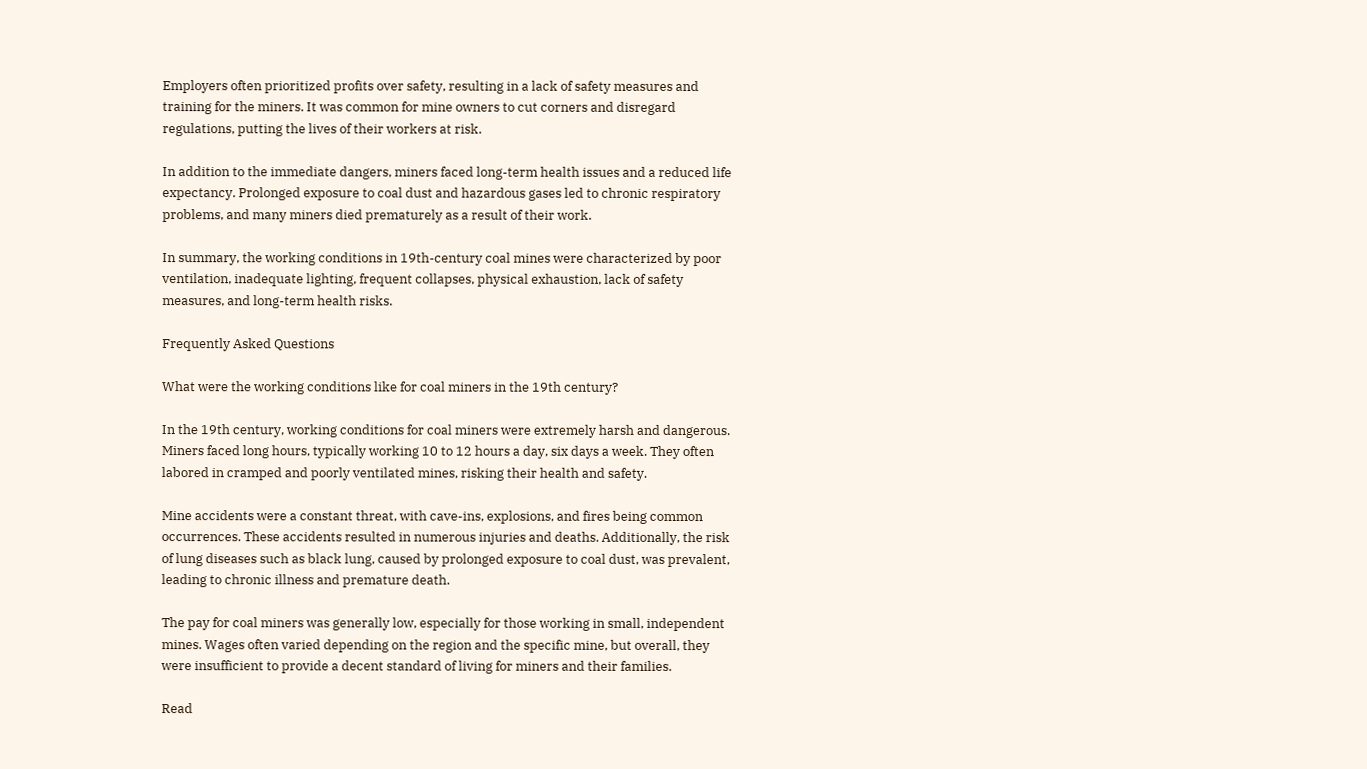Employers often prioritized profits over safety, resulting in a lack of safety measures and training for the miners. It was common for mine owners to cut corners and disregard regulations, putting the lives of their workers at risk.

In addition to the immediate dangers, miners faced long-term health issues and a reduced life expectancy. Prolonged exposure to coal dust and hazardous gases led to chronic respiratory problems, and many miners died prematurely as a result of their work.

In summary, the working conditions in 19th-century coal mines were characterized by poor ventilation, inadequate lighting, frequent collapses, physical exhaustion, lack of safety measures, and long-term health risks.

Frequently Asked Questions

What were the working conditions like for coal miners in the 19th century?

In the 19th century, working conditions for coal miners were extremely harsh and dangerous. Miners faced long hours, typically working 10 to 12 hours a day, six days a week. They often labored in cramped and poorly ventilated mines, risking their health and safety.

Mine accidents were a constant threat, with cave-ins, explosions, and fires being common occurrences. These accidents resulted in numerous injuries and deaths. Additionally, the risk of lung diseases such as black lung, caused by prolonged exposure to coal dust, was prevalent, leading to chronic illness and premature death.

The pay for coal miners was generally low, especially for those working in small, independent mines. Wages often varied depending on the region and the specific mine, but overall, they were insufficient to provide a decent standard of living for miners and their families.

Read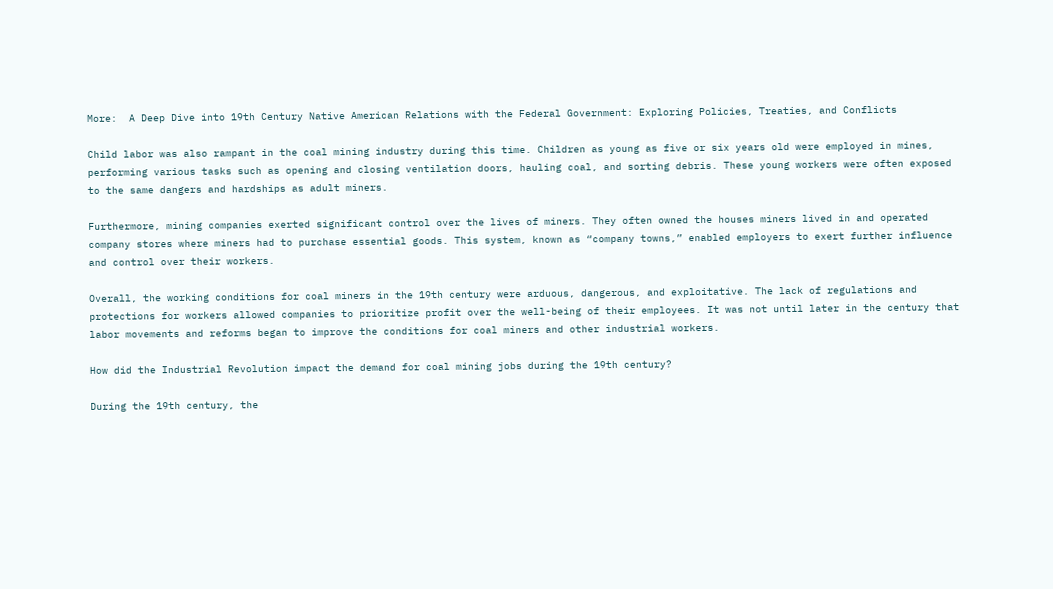More:  A Deep Dive into 19th Century Native American Relations with the Federal Government: Exploring Policies, Treaties, and Conflicts

Child labor was also rampant in the coal mining industry during this time. Children as young as five or six years old were employed in mines, performing various tasks such as opening and closing ventilation doors, hauling coal, and sorting debris. These young workers were often exposed to the same dangers and hardships as adult miners.

Furthermore, mining companies exerted significant control over the lives of miners. They often owned the houses miners lived in and operated company stores where miners had to purchase essential goods. This system, known as “company towns,” enabled employers to exert further influence and control over their workers.

Overall, the working conditions for coal miners in the 19th century were arduous, dangerous, and exploitative. The lack of regulations and protections for workers allowed companies to prioritize profit over the well-being of their employees. It was not until later in the century that labor movements and reforms began to improve the conditions for coal miners and other industrial workers.

How did the Industrial Revolution impact the demand for coal mining jobs during the 19th century?

During the 19th century, the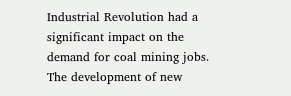Industrial Revolution had a significant impact on the demand for coal mining jobs. The development of new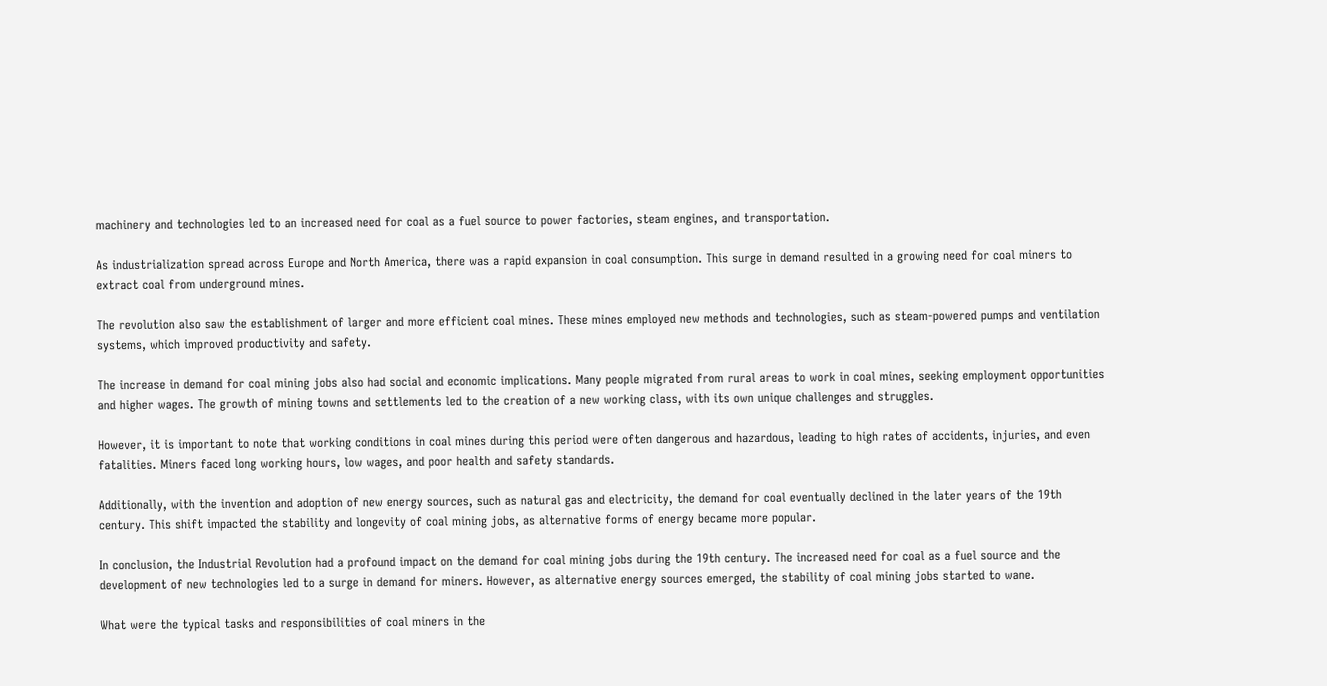machinery and technologies led to an increased need for coal as a fuel source to power factories, steam engines, and transportation.

As industrialization spread across Europe and North America, there was a rapid expansion in coal consumption. This surge in demand resulted in a growing need for coal miners to extract coal from underground mines.

The revolution also saw the establishment of larger and more efficient coal mines. These mines employed new methods and technologies, such as steam-powered pumps and ventilation systems, which improved productivity and safety.

The increase in demand for coal mining jobs also had social and economic implications. Many people migrated from rural areas to work in coal mines, seeking employment opportunities and higher wages. The growth of mining towns and settlements led to the creation of a new working class, with its own unique challenges and struggles.

However, it is important to note that working conditions in coal mines during this period were often dangerous and hazardous, leading to high rates of accidents, injuries, and even fatalities. Miners faced long working hours, low wages, and poor health and safety standards.

Additionally, with the invention and adoption of new energy sources, such as natural gas and electricity, the demand for coal eventually declined in the later years of the 19th century. This shift impacted the stability and longevity of coal mining jobs, as alternative forms of energy became more popular.

In conclusion, the Industrial Revolution had a profound impact on the demand for coal mining jobs during the 19th century. The increased need for coal as a fuel source and the development of new technologies led to a surge in demand for miners. However, as alternative energy sources emerged, the stability of coal mining jobs started to wane.

What were the typical tasks and responsibilities of coal miners in the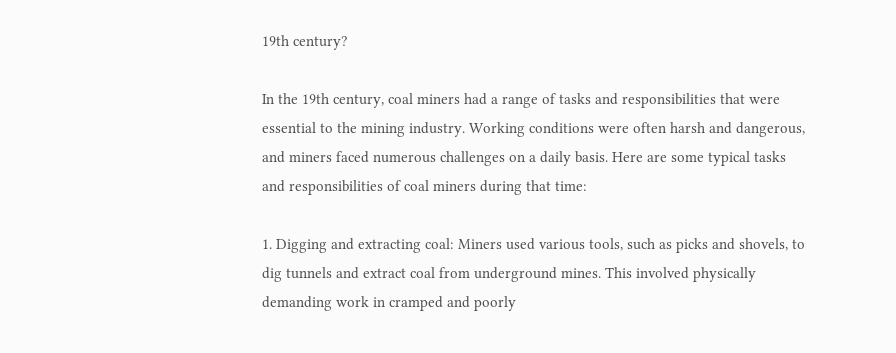19th century?

In the 19th century, coal miners had a range of tasks and responsibilities that were essential to the mining industry. Working conditions were often harsh and dangerous, and miners faced numerous challenges on a daily basis. Here are some typical tasks and responsibilities of coal miners during that time:

1. Digging and extracting coal: Miners used various tools, such as picks and shovels, to dig tunnels and extract coal from underground mines. This involved physically demanding work in cramped and poorly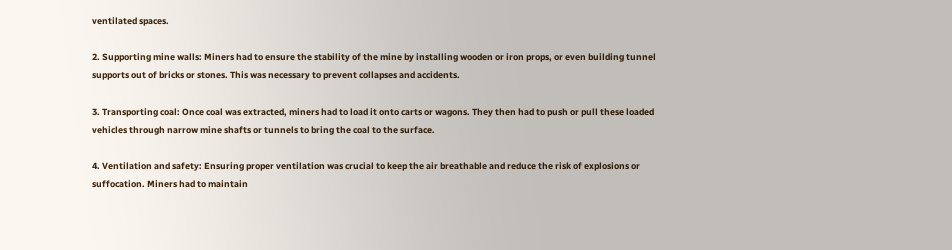ventilated spaces.

2. Supporting mine walls: Miners had to ensure the stability of the mine by installing wooden or iron props, or even building tunnel supports out of bricks or stones. This was necessary to prevent collapses and accidents.

3. Transporting coal: Once coal was extracted, miners had to load it onto carts or wagons. They then had to push or pull these loaded vehicles through narrow mine shafts or tunnels to bring the coal to the surface.

4. Ventilation and safety: Ensuring proper ventilation was crucial to keep the air breathable and reduce the risk of explosions or suffocation. Miners had to maintain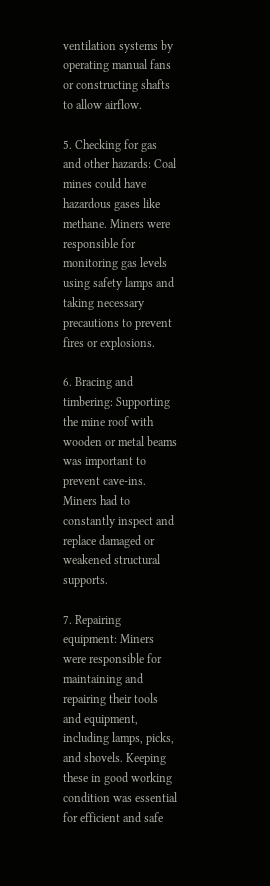ventilation systems by operating manual fans or constructing shafts to allow airflow.

5. Checking for gas and other hazards: Coal mines could have hazardous gases like methane. Miners were responsible for monitoring gas levels using safety lamps and taking necessary precautions to prevent fires or explosions.

6. Bracing and timbering: Supporting the mine roof with wooden or metal beams was important to prevent cave-ins. Miners had to constantly inspect and replace damaged or weakened structural supports.

7. Repairing equipment: Miners were responsible for maintaining and repairing their tools and equipment, including lamps, picks, and shovels. Keeping these in good working condition was essential for efficient and safe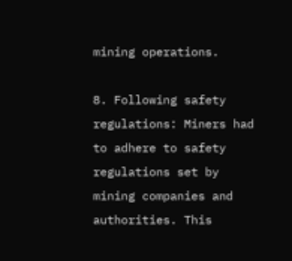mining operations.

8. Following safety regulations: Miners had to adhere to safety regulations set by mining companies and authorities. This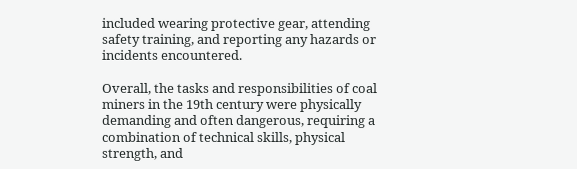included wearing protective gear, attending safety training, and reporting any hazards or incidents encountered.

Overall, the tasks and responsibilities of coal miners in the 19th century were physically demanding and often dangerous, requiring a combination of technical skills, physical strength, and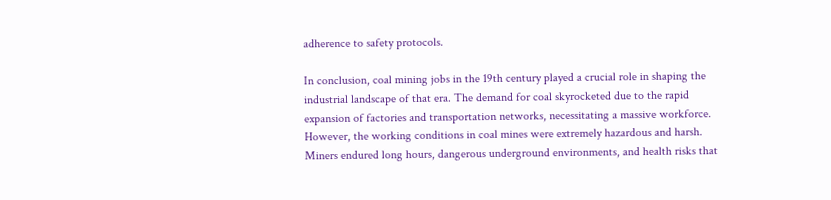adherence to safety protocols.

In conclusion, coal mining jobs in the 19th century played a crucial role in shaping the industrial landscape of that era. The demand for coal skyrocketed due to the rapid expansion of factories and transportation networks, necessitating a massive workforce. However, the working conditions in coal mines were extremely hazardous and harsh. Miners endured long hours, dangerous underground environments, and health risks that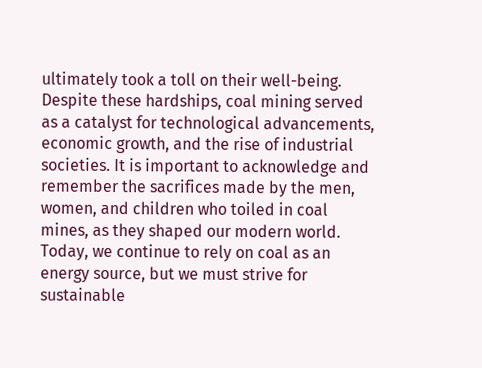ultimately took a toll on their well-being. Despite these hardships, coal mining served as a catalyst for technological advancements, economic growth, and the rise of industrial societies. It is important to acknowledge and remember the sacrifices made by the men, women, and children who toiled in coal mines, as they shaped our modern world. Today, we continue to rely on coal as an energy source, but we must strive for sustainable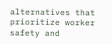alternatives that prioritize worker safety and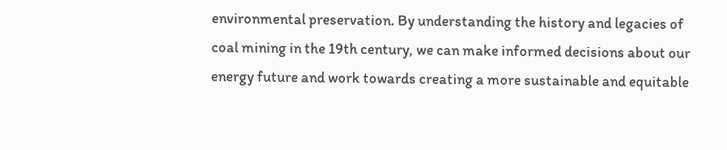environmental preservation. By understanding the history and legacies of coal mining in the 19th century, we can make informed decisions about our energy future and work towards creating a more sustainable and equitable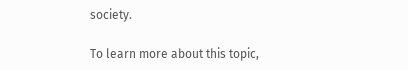society.

To learn more about this topic,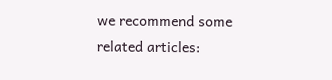we recommend some related articles: